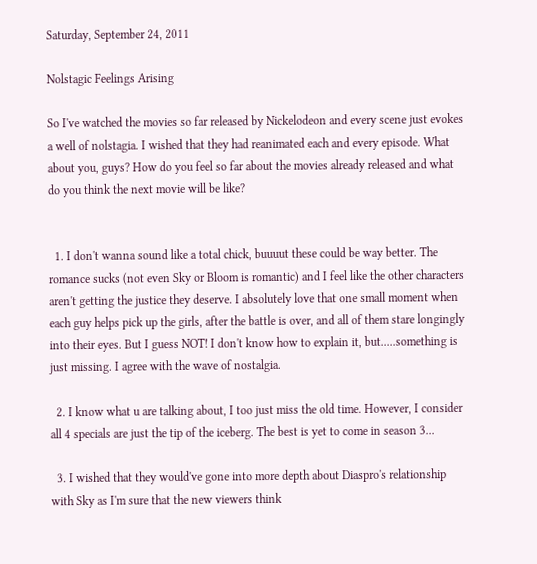Saturday, September 24, 2011

Nolstagic Feelings Arising

So I've watched the movies so far released by Nickelodeon and every scene just evokes a well of nolstagia. I wished that they had reanimated each and every episode. What about you, guys? How do you feel so far about the movies already released and what do you think the next movie will be like?


  1. I don't wanna sound like a total chick, buuuut these could be way better. The romance sucks (not even Sky or Bloom is romantic) and I feel like the other characters aren't getting the justice they deserve. I absolutely love that one small moment when each guy helps pick up the girls, after the battle is over, and all of them stare longingly into their eyes. But I guess NOT! I don't know how to explain it, but.....something is just missing. I agree with the wave of nostalgia.

  2. I know what u are talking about, I too just miss the old time. However, I consider all 4 specials are just the tip of the iceberg. The best is yet to come in season 3...

  3. I wished that they would've gone into more depth about Diaspro's relationship with Sky as I'm sure that the new viewers think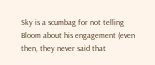Sky is a scumbag for not telling Bloom about his engagement (even then, they never said that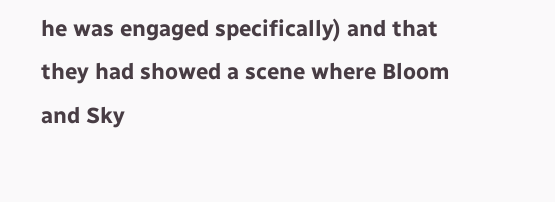he was engaged specifically) and that they had showed a scene where Bloom and Sky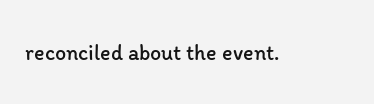reconciled about the event.